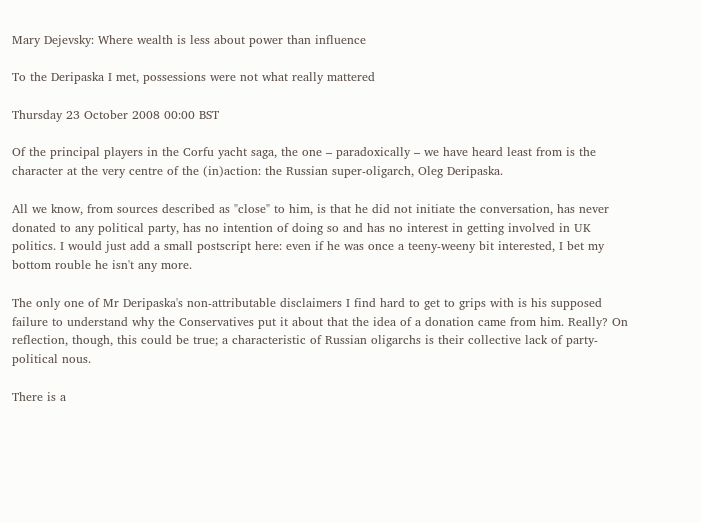Mary Dejevsky: Where wealth is less about power than influence

To the Deripaska I met, possessions were not what really mattered

Thursday 23 October 2008 00:00 BST

Of the principal players in the Corfu yacht saga, the one – paradoxically – we have heard least from is the character at the very centre of the (in)action: the Russian super-oligarch, Oleg Deripaska.

All we know, from sources described as "close" to him, is that he did not initiate the conversation, has never donated to any political party, has no intention of doing so and has no interest in getting involved in UK politics. I would just add a small postscript here: even if he was once a teeny-weeny bit interested, I bet my bottom rouble he isn't any more.

The only one of Mr Deripaska's non-attributable disclaimers I find hard to get to grips with is his supposed failure to understand why the Conservatives put it about that the idea of a donation came from him. Really? On reflection, though, this could be true; a characteristic of Russian oligarchs is their collective lack of party-political nous.

There is a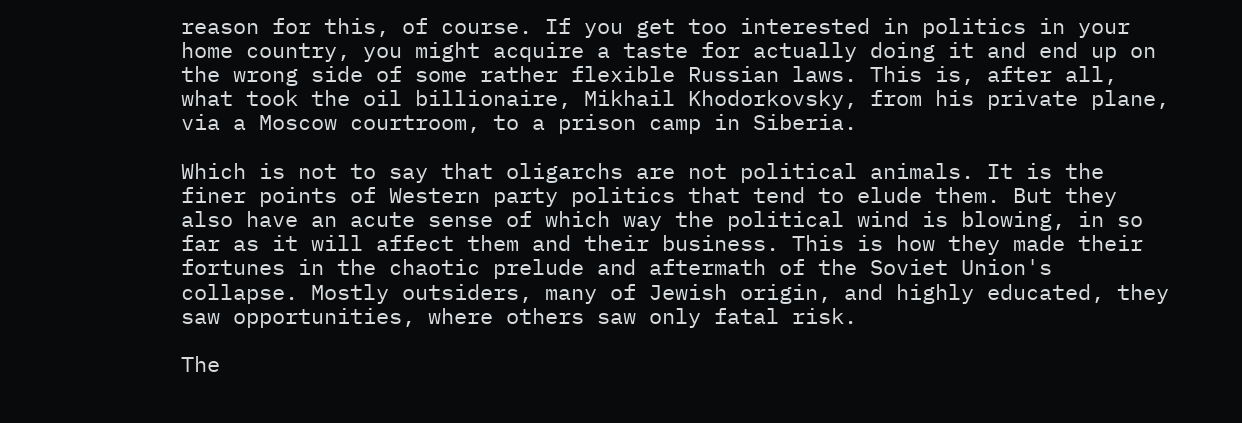reason for this, of course. If you get too interested in politics in your home country, you might acquire a taste for actually doing it and end up on the wrong side of some rather flexible Russian laws. This is, after all, what took the oil billionaire, Mikhail Khodorkovsky, from his private plane, via a Moscow courtroom, to a prison camp in Siberia.

Which is not to say that oligarchs are not political animals. It is the finer points of Western party politics that tend to elude them. But they also have an acute sense of which way the political wind is blowing, in so far as it will affect them and their business. This is how they made their fortunes in the chaotic prelude and aftermath of the Soviet Union's collapse. Mostly outsiders, many of Jewish origin, and highly educated, they saw opportunities, where others saw only fatal risk.

The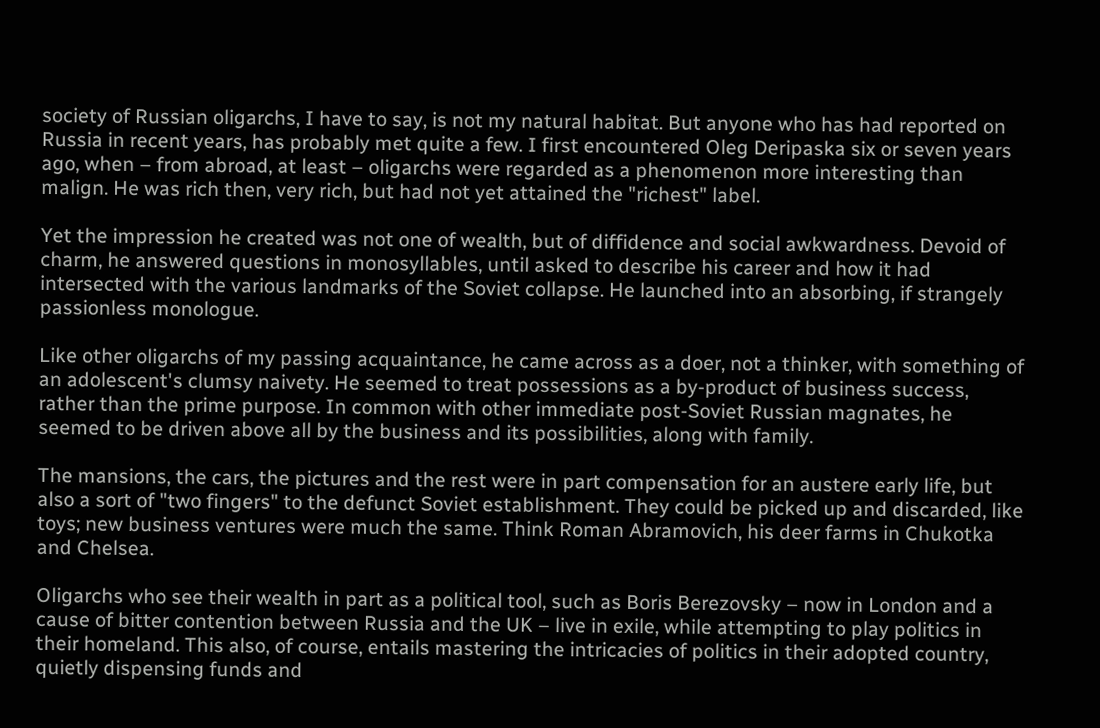society of Russian oligarchs, I have to say, is not my natural habitat. But anyone who has had reported on Russia in recent years, has probably met quite a few. I first encountered Oleg Deripaska six or seven years ago, when – from abroad, at least – oligarchs were regarded as a phenomenon more interesting than malign. He was rich then, very rich, but had not yet attained the "richest" label.

Yet the impression he created was not one of wealth, but of diffidence and social awkwardness. Devoid of charm, he answered questions in monosyllables, until asked to describe his career and how it had intersected with the various landmarks of the Soviet collapse. He launched into an absorbing, if strangely passionless monologue.

Like other oligarchs of my passing acquaintance, he came across as a doer, not a thinker, with something of an adolescent's clumsy naivety. He seemed to treat possessions as a by-product of business success, rather than the prime purpose. In common with other immediate post-Soviet Russian magnates, he seemed to be driven above all by the business and its possibilities, along with family.

The mansions, the cars, the pictures and the rest were in part compensation for an austere early life, but also a sort of "two fingers" to the defunct Soviet establishment. They could be picked up and discarded, like toys; new business ventures were much the same. Think Roman Abramovich, his deer farms in Chukotka and Chelsea.

Oligarchs who see their wealth in part as a political tool, such as Boris Berezovsky – now in London and a cause of bitter contention between Russia and the UK – live in exile, while attempting to play politics in their homeland. This also, of course, entails mastering the intricacies of politics in their adopted country, quietly dispensing funds and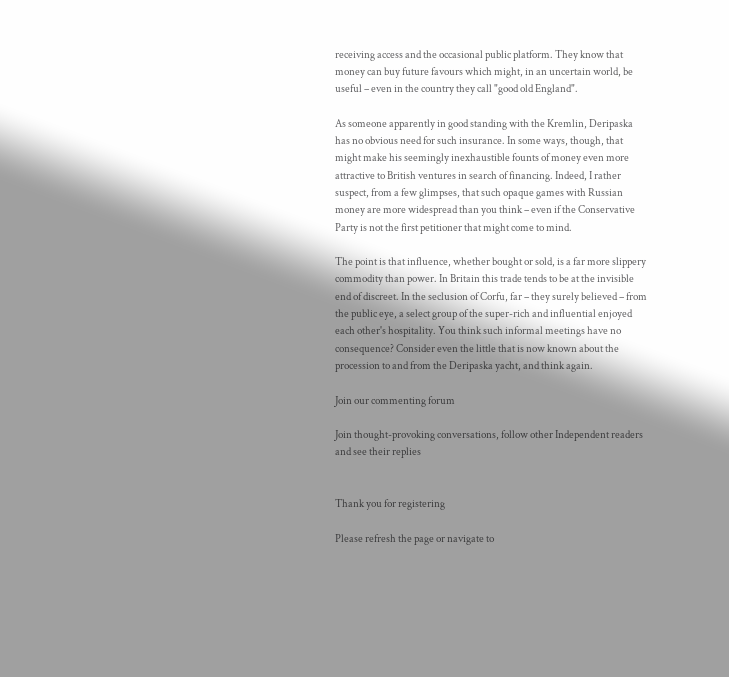receiving access and the occasional public platform. They know that money can buy future favours which might, in an uncertain world, be useful – even in the country they call "good old England".

As someone apparently in good standing with the Kremlin, Deripaska has no obvious need for such insurance. In some ways, though, that might make his seemingly inexhaustible founts of money even more attractive to British ventures in search of financing. Indeed, I rather suspect, from a few glimpses, that such opaque games with Russian money are more widespread than you think – even if the Conservative Party is not the first petitioner that might come to mind.

The point is that influence, whether bought or sold, is a far more slippery commodity than power. In Britain this trade tends to be at the invisible end of discreet. In the seclusion of Corfu, far – they surely believed – from the public eye, a select group of the super-rich and influential enjoyed each other's hospitality. You think such informal meetings have no consequence? Consider even the little that is now known about the procession to and from the Deripaska yacht, and think again.

Join our commenting forum

Join thought-provoking conversations, follow other Independent readers and see their replies


Thank you for registering

Please refresh the page or navigate to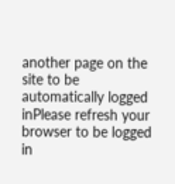another page on the site to be automatically logged inPlease refresh your browser to be logged in